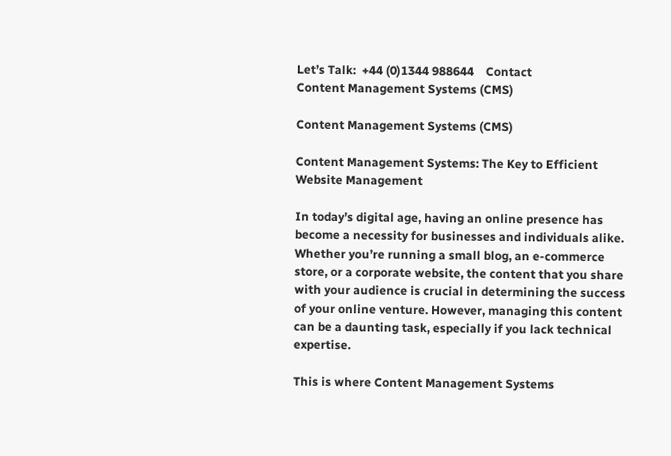Let’s Talk:  +44 (0)1344 988644    Contact
Content Management Systems (CMS)

Content Management Systems (CMS)

Content Management Systems: The Key to Efficient Website Management

In today’s digital age, having an online presence has become a necessity for businesses and individuals alike. Whether you’re running a small blog, an e-commerce store, or a corporate website, the content that you share with your audience is crucial in determining the success of your online venture. However, managing this content can be a daunting task, especially if you lack technical expertise.

This is where Content Management Systems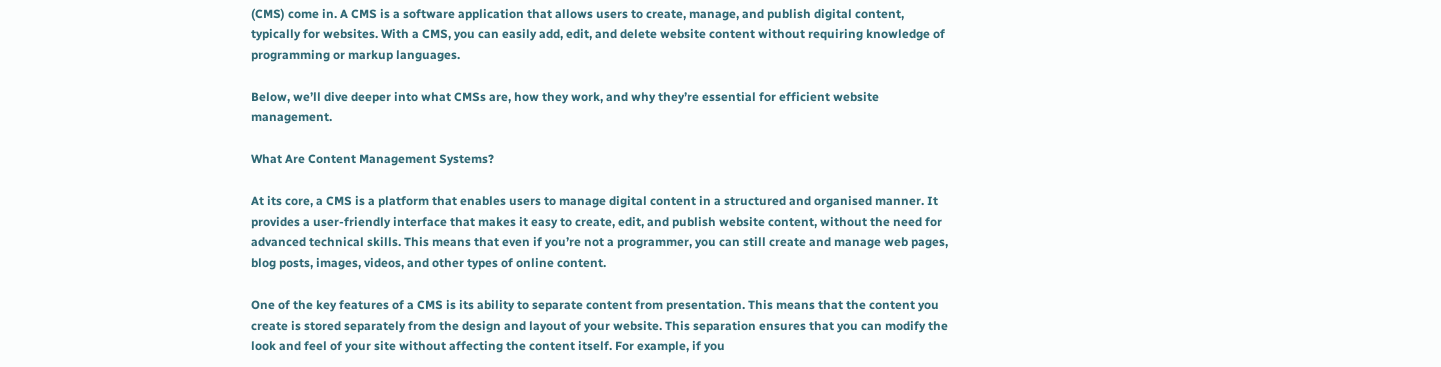(CMS) come in. A CMS is a software application that allows users to create, manage, and publish digital content, typically for websites. With a CMS, you can easily add, edit, and delete website content without requiring knowledge of programming or markup languages.

Below, we’ll dive deeper into what CMSs are, how they work, and why they’re essential for efficient website management.

What Are Content Management Systems?

At its core, a CMS is a platform that enables users to manage digital content in a structured and organised manner. It provides a user-friendly interface that makes it easy to create, edit, and publish website content, without the need for advanced technical skills. This means that even if you’re not a programmer, you can still create and manage web pages, blog posts, images, videos, and other types of online content.

One of the key features of a CMS is its ability to separate content from presentation. This means that the content you create is stored separately from the design and layout of your website. This separation ensures that you can modify the look and feel of your site without affecting the content itself. For example, if you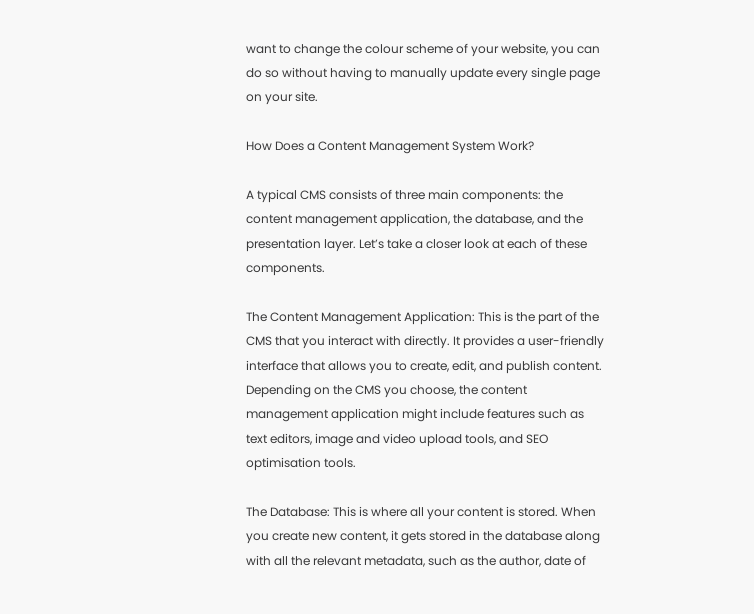want to change the colour scheme of your website, you can do so without having to manually update every single page on your site.

How Does a Content Management System Work?

A typical CMS consists of three main components: the content management application, the database, and the presentation layer. Let’s take a closer look at each of these components.

The Content Management Application: This is the part of the CMS that you interact with directly. It provides a user-friendly interface that allows you to create, edit, and publish content. Depending on the CMS you choose, the content management application might include features such as text editors, image and video upload tools, and SEO optimisation tools.

The Database: This is where all your content is stored. When you create new content, it gets stored in the database along with all the relevant metadata, such as the author, date of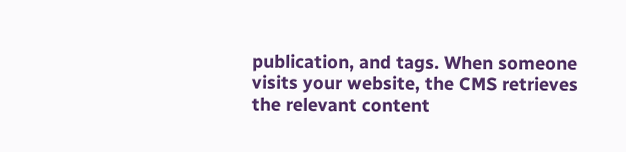publication, and tags. When someone visits your website, the CMS retrieves the relevant content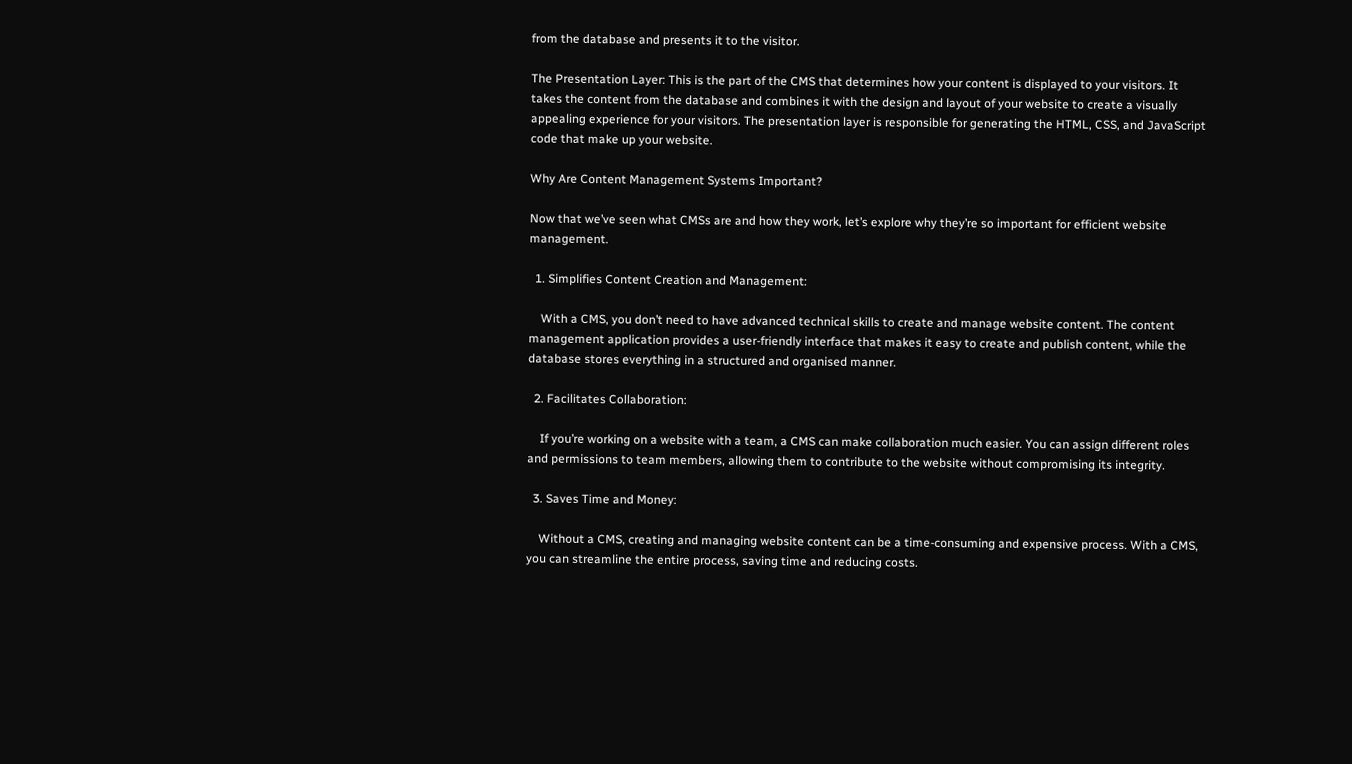from the database and presents it to the visitor.

The Presentation Layer: This is the part of the CMS that determines how your content is displayed to your visitors. It takes the content from the database and combines it with the design and layout of your website to create a visually appealing experience for your visitors. The presentation layer is responsible for generating the HTML, CSS, and JavaScript code that make up your website.

Why Are Content Management Systems Important?

Now that we’ve seen what CMSs are and how they work, let’s explore why they’re so important for efficient website management.

  1. Simplifies Content Creation and Management:

    With a CMS, you don’t need to have advanced technical skills to create and manage website content. The content management application provides a user-friendly interface that makes it easy to create and publish content, while the database stores everything in a structured and organised manner.

  2. Facilitates Collaboration:

    If you’re working on a website with a team, a CMS can make collaboration much easier. You can assign different roles and permissions to team members, allowing them to contribute to the website without compromising its integrity.

  3. Saves Time and Money:

    Without a CMS, creating and managing website content can be a time-consuming and expensive process. With a CMS, you can streamline the entire process, saving time and reducing costs.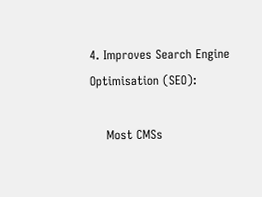4. Improves Search Engine Optimisation (SEO):

    Most CMSs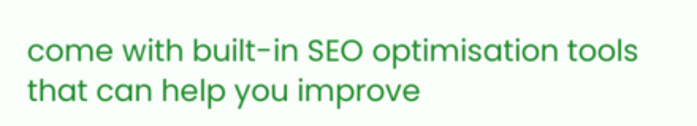come with built-in SEO optimisation tools that can help you improve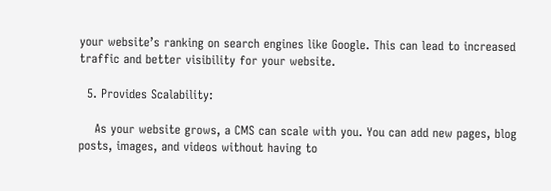your website’s ranking on search engines like Google. This can lead to increased traffic and better visibility for your website.

  5. Provides Scalability:

    As your website grows, a CMS can scale with you. You can add new pages, blog posts, images, and videos without having to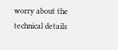worry about the technical details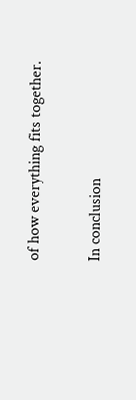of how everything fits together.

In conclusion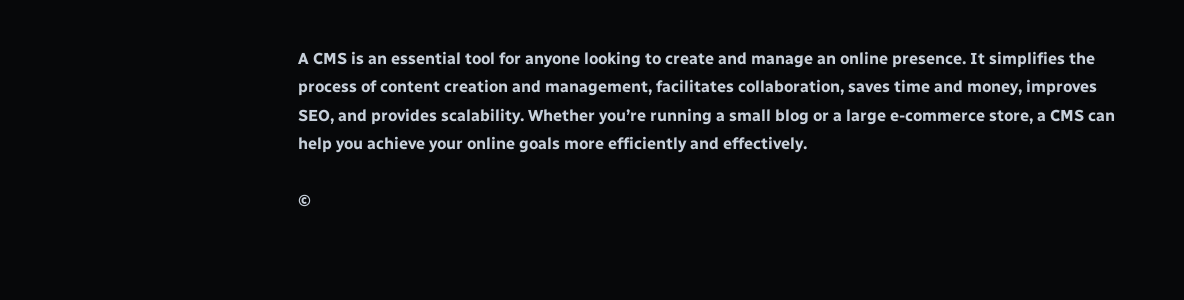A CMS is an essential tool for anyone looking to create and manage an online presence. It simplifies the process of content creation and management, facilitates collaboration, saves time and money, improves SEO, and provides scalability. Whether you’re running a small blog or a large e-commerce store, a CMS can help you achieve your online goals more efficiently and effectively.

©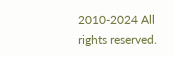2010-2024 All rights reserved.